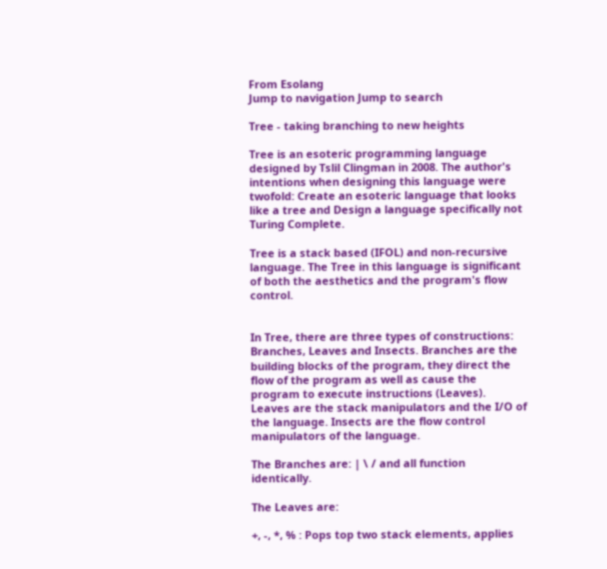From Esolang
Jump to navigation Jump to search

Tree - taking branching to new heights

Tree is an esoteric programming language designed by Tslil Clingman in 2008. The author's intentions when designing this language were twofold: Create an esoteric language that looks like a tree and Design a language specifically not Turing Complete.

Tree is a stack based (IFOL) and non-recursive language. The Tree in this language is significant of both the aesthetics and the program's flow control.


In Tree, there are three types of constructions: Branches, Leaves and Insects. Branches are the building blocks of the program, they direct the flow of the program as well as cause the program to execute instructions (Leaves). Leaves are the stack manipulators and the I/O of the language. Insects are the flow control manipulators of the language.

The Branches are: | \ / and all function identically.

The Leaves are:

+, -, *, % : Pops top two stack elements, applies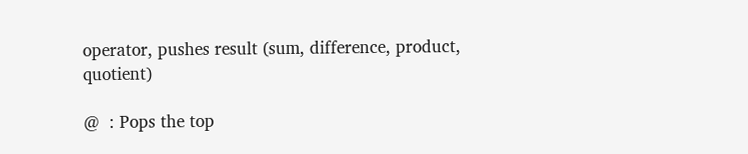operator, pushes result (sum, difference, product, quotient)

@  : Pops the top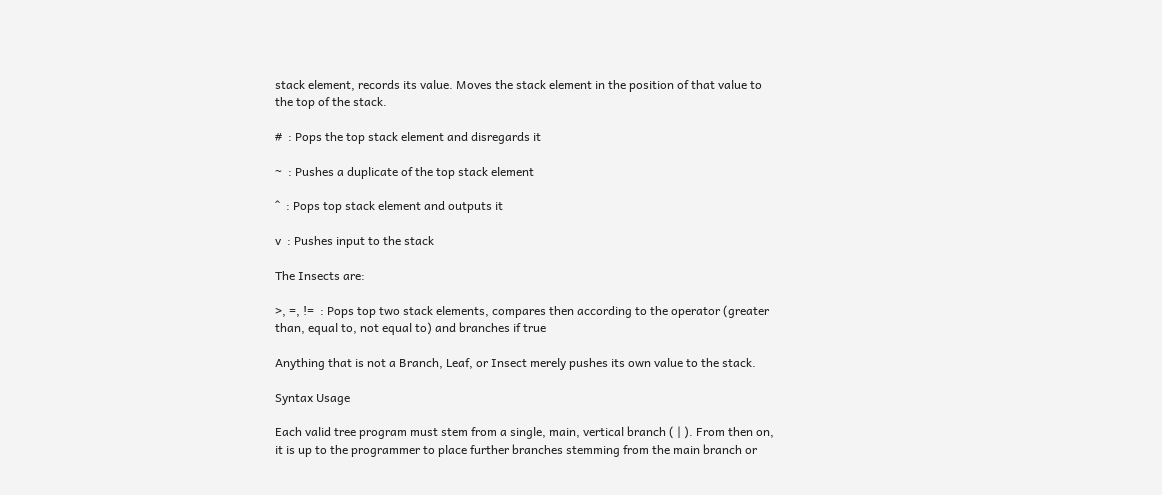stack element, records its value. Moves the stack element in the position of that value to the top of the stack.

#  : Pops the top stack element and disregards it

~  : Pushes a duplicate of the top stack element

^  : Pops top stack element and outputs it

v  : Pushes input to the stack

The Insects are:

>, =, !=  : Pops top two stack elements, compares then according to the operator (greater than, equal to, not equal to) and branches if true

Anything that is not a Branch, Leaf, or Insect merely pushes its own value to the stack.

Syntax Usage

Each valid tree program must stem from a single, main, vertical branch ( | ). From then on, it is up to the programmer to place further branches stemming from the main branch or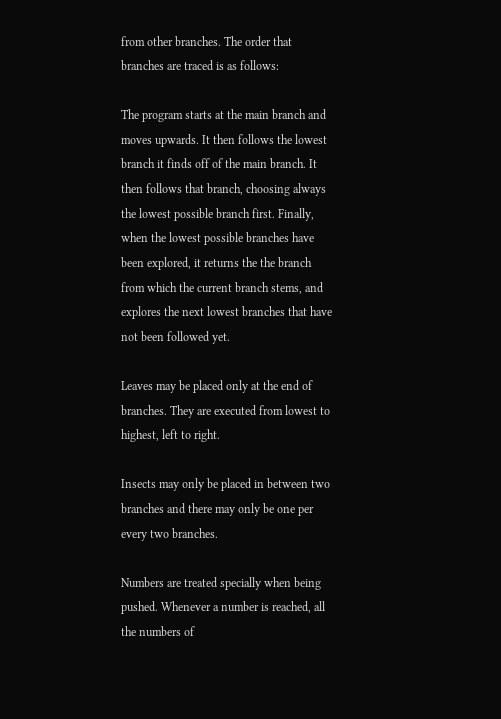from other branches. The order that branches are traced is as follows:

The program starts at the main branch and moves upwards. It then follows the lowest branch it finds off of the main branch. It then follows that branch, choosing always the lowest possible branch first. Finally, when the lowest possible branches have been explored, it returns the the branch from which the current branch stems, and explores the next lowest branches that have not been followed yet.

Leaves may be placed only at the end of branches. They are executed from lowest to highest, left to right.

Insects may only be placed in between two branches and there may only be one per every two branches.

Numbers are treated specially when being pushed. Whenever a number is reached, all the numbers of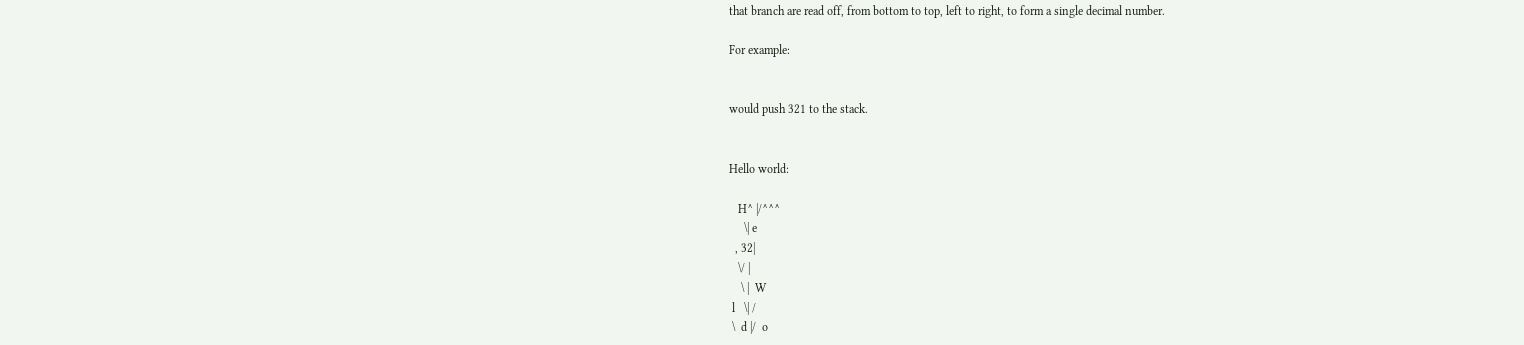that branch are read off, from bottom to top, left to right, to form a single decimal number.

For example:


would push 321 to the stack.


Hello world:

   H^ |/^^^
     \| e
  , 32|
   \/ |
    \ |  W
 l   \| /
 \  d |/  o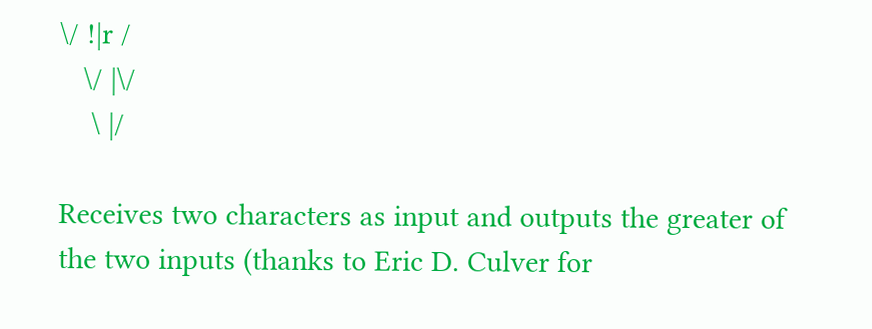\/ !|r /
   \/ |\/
    \ |/

Receives two characters as input and outputs the greater of the two inputs (thanks to Eric D. Culver for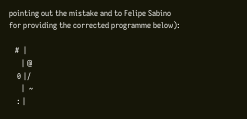pointing out the mistake and to Felipe Sabino for providing the corrected programme below):

   #  |
      | @
    0 |/
      |  ~
    : |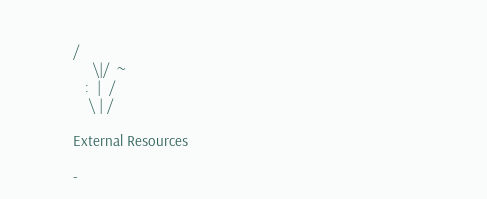/
     \|/  ~
   :  |  /
    \ | /

External Resources

-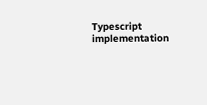Typescript implementation